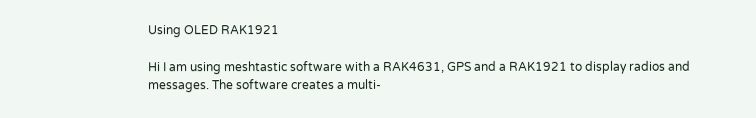Using OLED RAK1921

Hi I am using meshtastic software with a RAK4631, GPS and a RAK1921 to display radios and messages. The software creates a multi-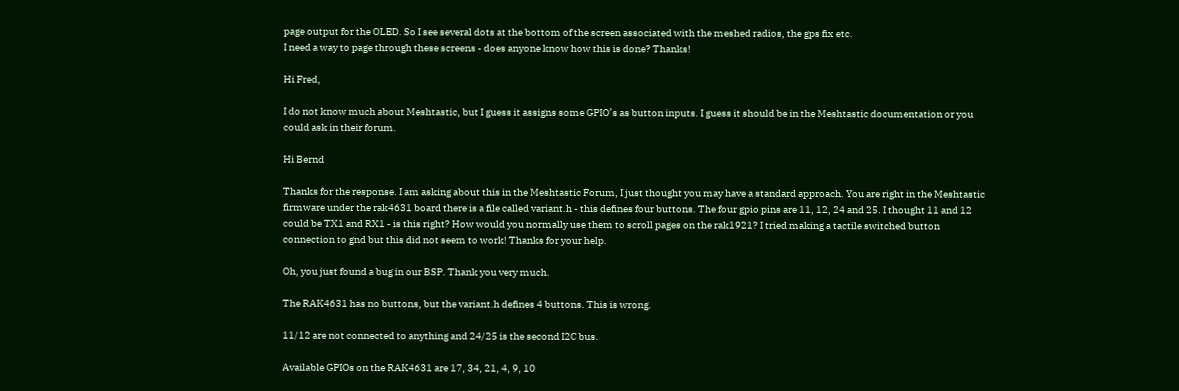page output for the OLED. So I see several dots at the bottom of the screen associated with the meshed radios, the gps fix etc.
I need a way to page through these screens - does anyone know how this is done? Thanks!

Hi Fred,

I do not know much about Meshtastic, but I guess it assigns some GPIO’s as button inputs. I guess it should be in the Meshtastic documentation or you could ask in their forum.

Hi Bernd

Thanks for the response. I am asking about this in the Meshtastic Forum, I just thought you may have a standard approach. You are right in the Meshtastic firmware under the rak4631 board there is a file called variant.h - this defines four buttons. The four gpio pins are 11, 12, 24 and 25. I thought 11 and 12 could be TX1 and RX1 - is this right? How would you normally use them to scroll pages on the rak1921? I tried making a tactile switched button connection to gnd but this did not seem to work! Thanks for your help.

Oh, you just found a bug in our BSP. Thank you very much.

The RAK4631 has no buttons, but the variant.h defines 4 buttons. This is wrong.

11/12 are not connected to anything and 24/25 is the second I2C bus.

Available GPIOs on the RAK4631 are 17, 34, 21, 4, 9, 10